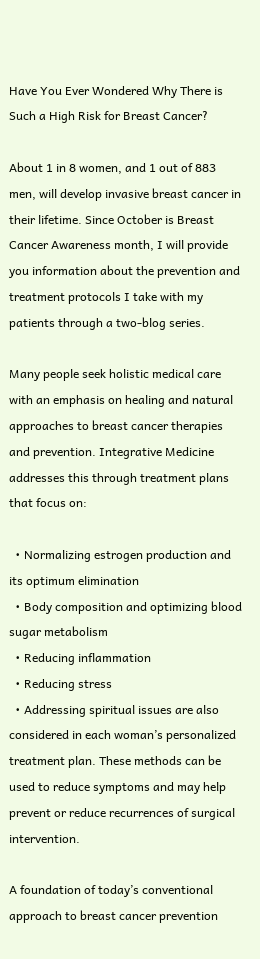Have You Ever Wondered Why There is Such a High Risk for Breast Cancer?

About 1 in 8 women, and 1 out of 883 men, will develop invasive breast cancer in their lifetime. Since October is Breast Cancer Awareness month, I will provide you information about the prevention and treatment protocols I take with my patients through a two-blog series.

Many people seek holistic medical care with an emphasis on healing and natural approaches to breast cancer therapies and prevention. Integrative Medicine addresses this through treatment plans that focus on:

  • Normalizing estrogen production and its optimum elimination
  • Body composition and optimizing blood sugar metabolism
  • Reducing inflammation
  • Reducing stress
  • Addressing spiritual issues are also considered in each woman’s personalized treatment plan. These methods can be used to reduce symptoms and may help prevent or reduce recurrences of surgical intervention.

A foundation of today’s conventional approach to breast cancer prevention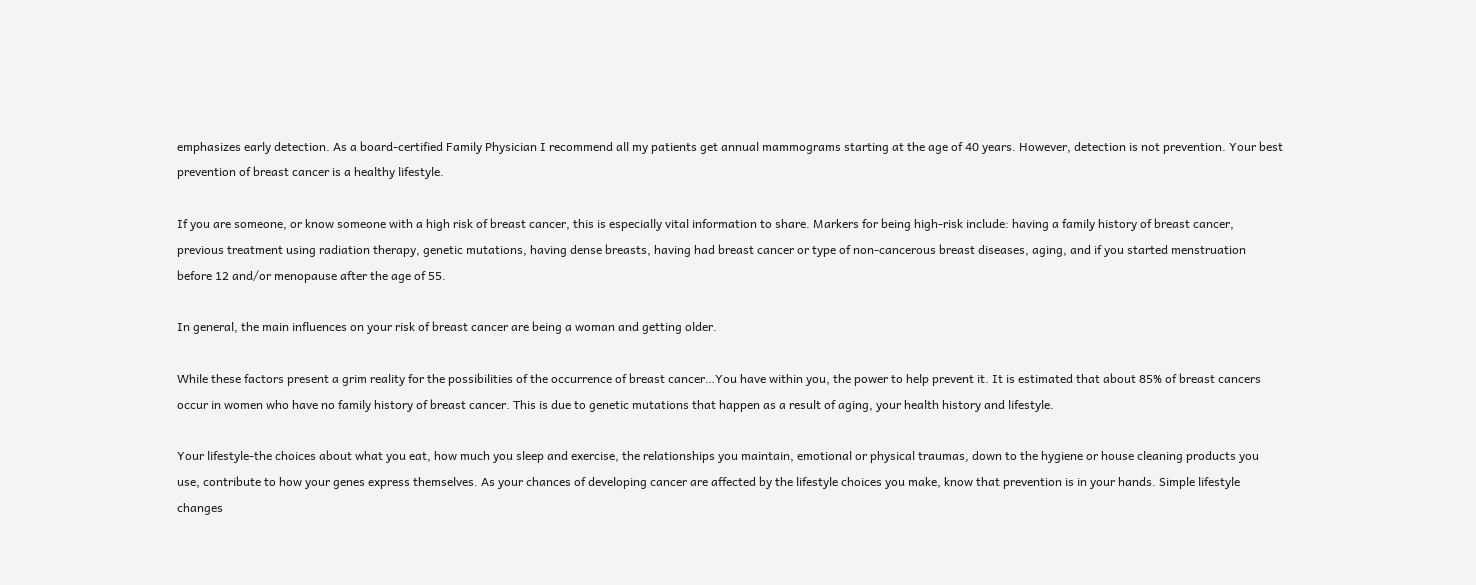emphasizes early detection. As a board-certified Family Physician I recommend all my patients get annual mammograms starting at the age of 40 years. However, detection is not prevention. Your best prevention of breast cancer is a healthy lifestyle.

If you are someone, or know someone with a high risk of breast cancer, this is especially vital information to share. Markers for being high-risk include: having a family history of breast cancer, previous treatment using radiation therapy, genetic mutations, having dense breasts, having had breast cancer or type of non-cancerous breast diseases, aging, and if you started menstruation before 12 and/or menopause after the age of 55.

In general, the main influences on your risk of breast cancer are being a woman and getting older.

While these factors present a grim reality for the possibilities of the occurrence of breast cancer…You have within you, the power to help prevent it. It is estimated that about 85% of breast cancers occur in women who have no family history of breast cancer. This is due to genetic mutations that happen as a result of aging, your health history and lifestyle.

Your lifestyle-the choices about what you eat, how much you sleep and exercise, the relationships you maintain, emotional or physical traumas, down to the hygiene or house cleaning products you use, contribute to how your genes express themselves. As your chances of developing cancer are affected by the lifestyle choices you make, know that prevention is in your hands. Simple lifestyle changes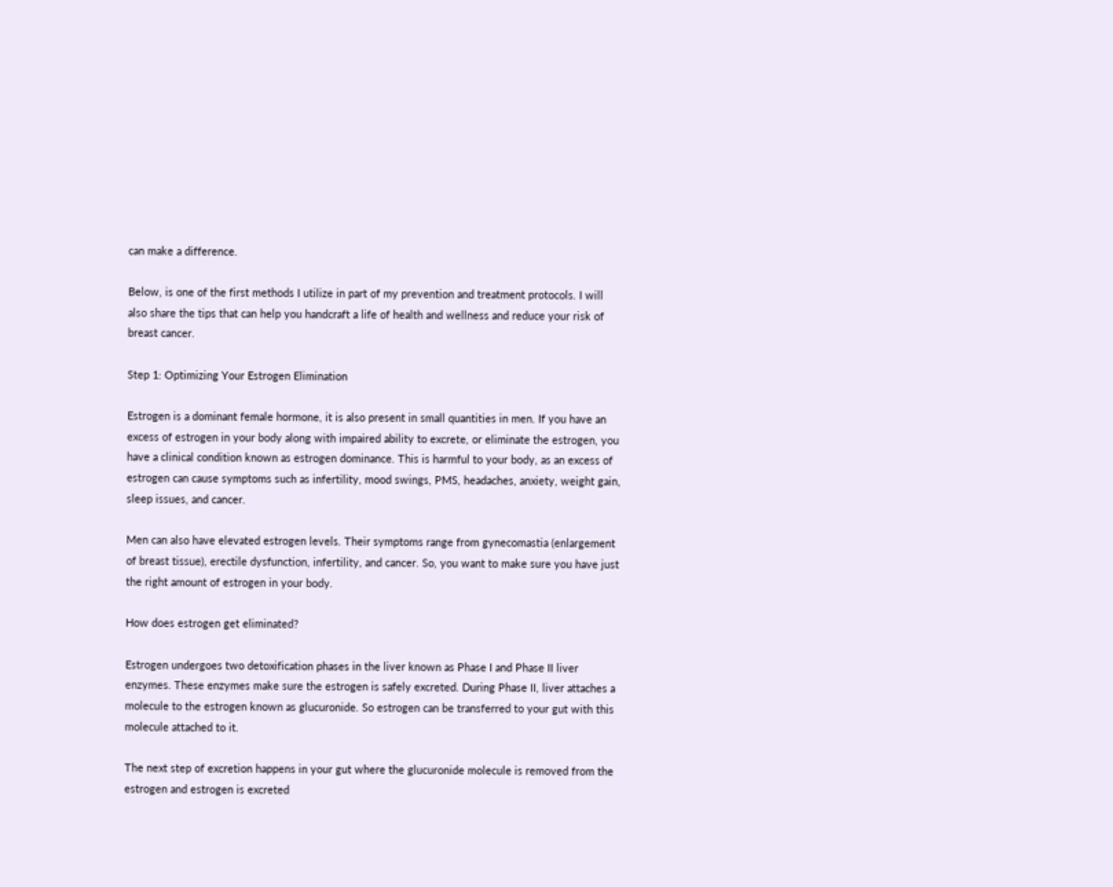can make a difference.

Below, is one of the first methods I utilize in part of my prevention and treatment protocols. I will also share the tips that can help you handcraft a life of health and wellness and reduce your risk of breast cancer.

Step 1: Optimizing Your Estrogen Elimination

Estrogen is a dominant female hormone, it is also present in small quantities in men. If you have an excess of estrogen in your body along with impaired ability to excrete, or eliminate the estrogen, you have a clinical condition known as estrogen dominance. This is harmful to your body, as an excess of estrogen can cause symptoms such as infertility, mood swings, PMS, headaches, anxiety, weight gain, sleep issues, and cancer.

Men can also have elevated estrogen levels. Their symptoms range from gynecomastia (enlargement of breast tissue), erectile dysfunction, infertility, and cancer. So, you want to make sure you have just the right amount of estrogen in your body.

How does estrogen get eliminated?

Estrogen undergoes two detoxification phases in the liver known as Phase I and Phase II liver enzymes. These enzymes make sure the estrogen is safely excreted. During Phase II, liver attaches a molecule to the estrogen known as glucuronide. So estrogen can be transferred to your gut with this molecule attached to it.

The next step of excretion happens in your gut where the glucuronide molecule is removed from the estrogen and estrogen is excreted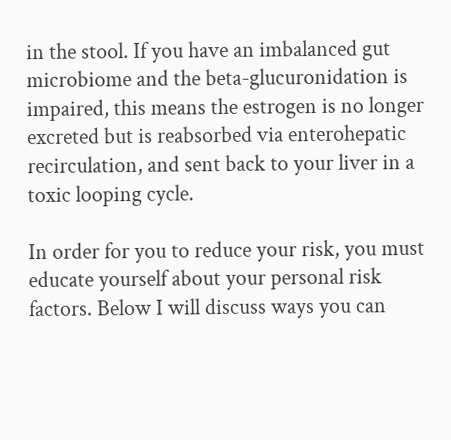in the stool. If you have an imbalanced gut microbiome and the beta-glucuronidation is impaired, this means the estrogen is no longer excreted but is reabsorbed via enterohepatic recirculation, and sent back to your liver in a toxic looping cycle.

In order for you to reduce your risk, you must educate yourself about your personal risk factors. Below I will discuss ways you can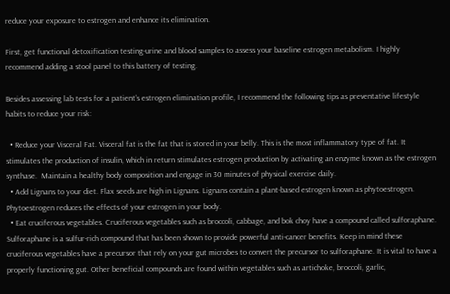reduce your exposure to estrogen and enhance its elimination.

First, get functional detoxification testing-urine and blood samples to assess your baseline estrogen metabolism. I highly recommend adding a stool panel to this battery of testing.

Besides assessing lab tests for a patient’s estrogen elimination profile, I recommend the following tips as preventative lifestyle habits to reduce your risk:

  • Reduce your Visceral Fat. Visceral fat is the fat that is stored in your belly. This is the most inflammatory type of fat. It stimulates the production of insulin, which in return stimulates estrogen production by activating an enzyme known as the estrogen synthase.  Maintain a healthy body composition and engage in 30 minutes of physical exercise daily.
  • Add Lignans to your diet. Flax seeds are high in Lignans. Lignans contain a plant-based estrogen known as phytoestrogen. Phytoestrogen reduces the effects of your estrogen in your body.
  • Eat cruciferous vegetables. Cruciferous vegetables such as broccoli, cabbage, and bok choy have a compound called sulforaphane. Sulforaphane is a sulfur-rich compound that has been shown to provide powerful anti-cancer benefits. Keep in mind these cruciferous vegetables have a precursor that rely on your gut microbes to convert the precursor to sulforaphane. It is vital to have a properly functioning gut. Other beneficial compounds are found within vegetables such as artichoke, broccoli, garlic,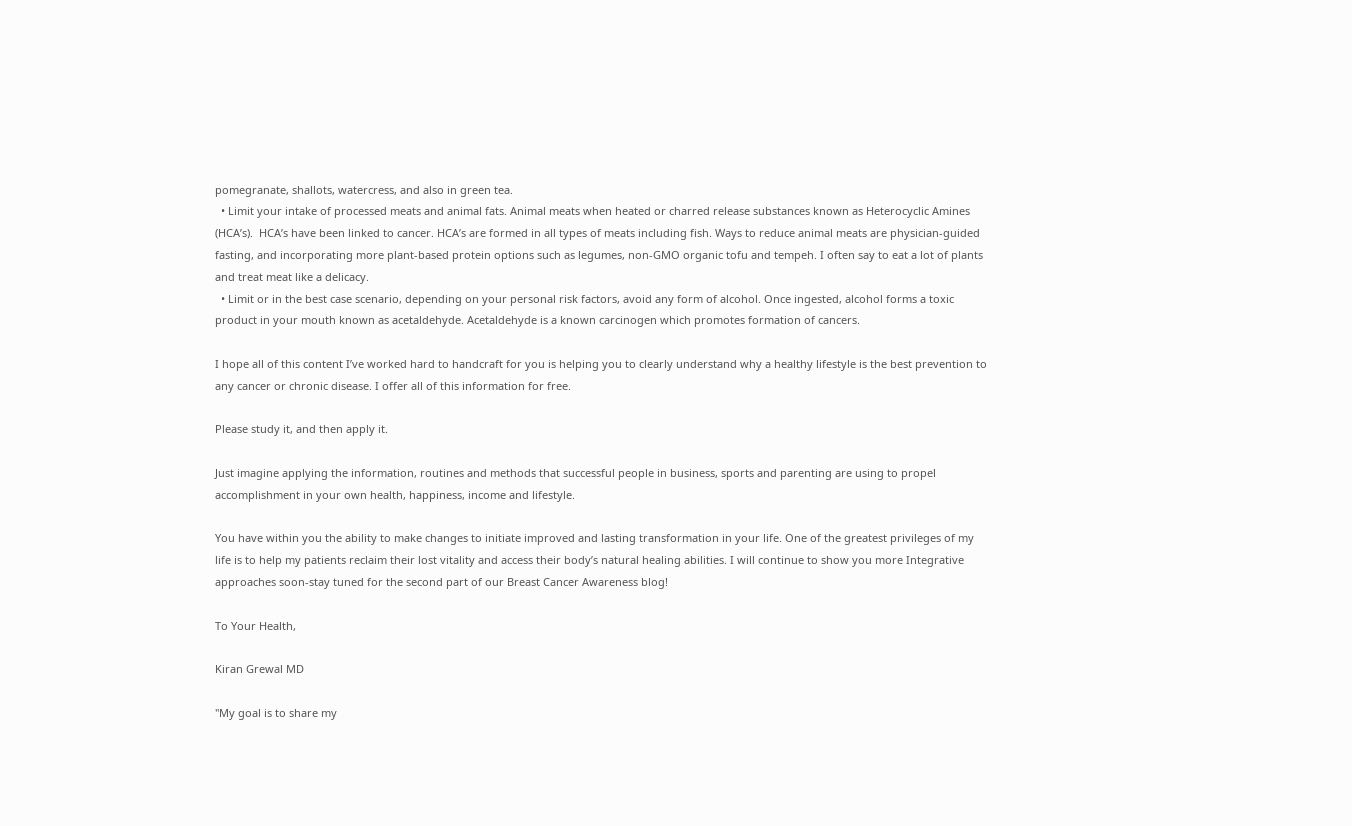pomegranate, shallots, watercress, and also in green tea.
  • Limit your intake of processed meats and animal fats. Animal meats when heated or charred release substances known as Heterocyclic Amines (HCA’s).  HCA’s have been linked to cancer. HCA’s are formed in all types of meats including fish. Ways to reduce animal meats are physician-guided fasting, and incorporating more plant-based protein options such as legumes, non-GMO organic tofu and tempeh. I often say to eat a lot of plants and treat meat like a delicacy.
  • Limit or in the best case scenario, depending on your personal risk factors, avoid any form of alcohol. Once ingested, alcohol forms a toxic product in your mouth known as acetaldehyde. Acetaldehyde is a known carcinogen which promotes formation of cancers.

I hope all of this content I’ve worked hard to handcraft for you is helping you to clearly understand why a healthy lifestyle is the best prevention to any cancer or chronic disease. I offer all of this information for free.

Please study it, and then apply it.

Just imagine applying the information, routines and methods that successful people in business, sports and parenting are using to propel accomplishment in your own health, happiness, income and lifestyle.

You have within you the ability to make changes to initiate improved and lasting transformation in your life. One of the greatest privileges of my life is to help my patients reclaim their lost vitality and access their body’s natural healing abilities. I will continue to show you more Integrative approaches soon-stay tuned for the second part of our Breast Cancer Awareness blog!

To Your Health,

Kiran Grewal MD

"My goal is to share my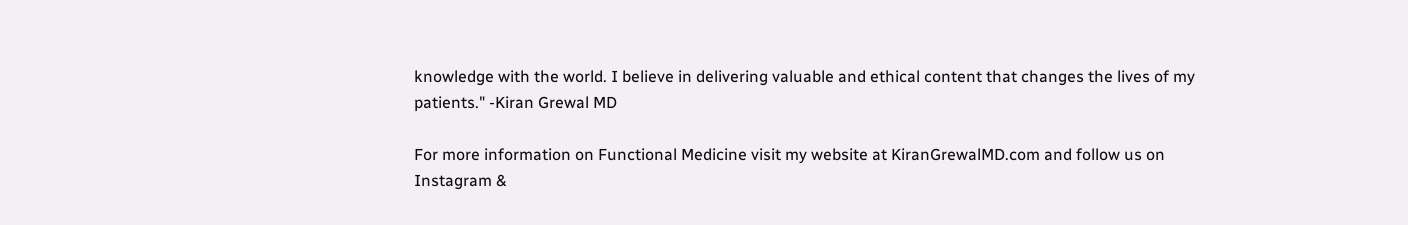knowledge with the world. I believe in delivering valuable and ethical content that changes the lives of my patients." -Kiran Grewal MD

For more information on Functional Medicine visit my website at KiranGrewalMD.com and follow us on Instagram &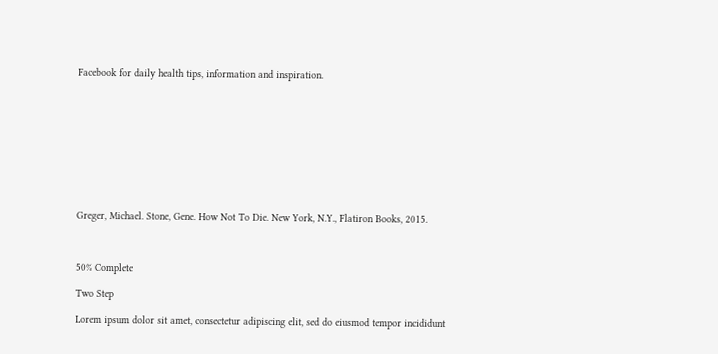Facebook for daily health tips, information and inspiration.










Greger, Michael. Stone, Gene. How Not To Die. New York, N.Y., Flatiron Books, 2015.



50% Complete

Two Step

Lorem ipsum dolor sit amet, consectetur adipiscing elit, sed do eiusmod tempor incididunt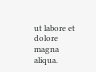ut labore et dolore magna aliqua.